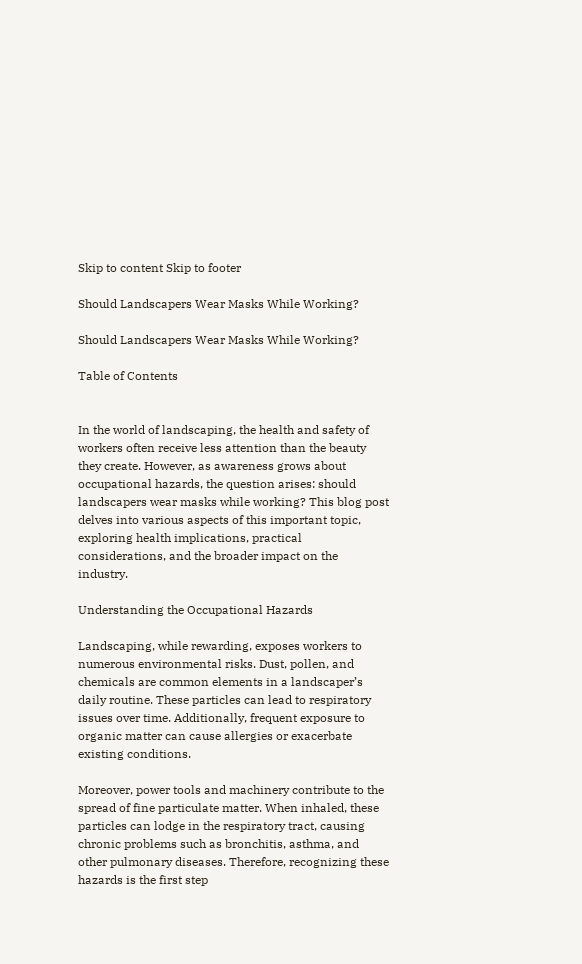Skip to content Skip to footer

Should Landscapers Wear Masks While Working?

Should Landscapers Wear Masks While Working?

Table of Contents


In the world of landscaping, the health and safety of workers often receive less attention than the beauty they create. However, as awareness grows about occupational hazards, the question arises: should landscapers wear masks while working? This blog post delves into various aspects of this important topic, exploring health implications, practical considerations, and the broader impact on the industry.

Understanding the Occupational Hazards

Landscaping, while rewarding, exposes workers to numerous environmental risks. Dust, pollen, and chemicals are common elements in a landscaper’s daily routine. These particles can lead to respiratory issues over time. Additionally, frequent exposure to organic matter can cause allergies or exacerbate existing conditions.

Moreover, power tools and machinery contribute to the spread of fine particulate matter. When inhaled, these particles can lodge in the respiratory tract, causing chronic problems such as bronchitis, asthma, and other pulmonary diseases. Therefore, recognizing these hazards is the first step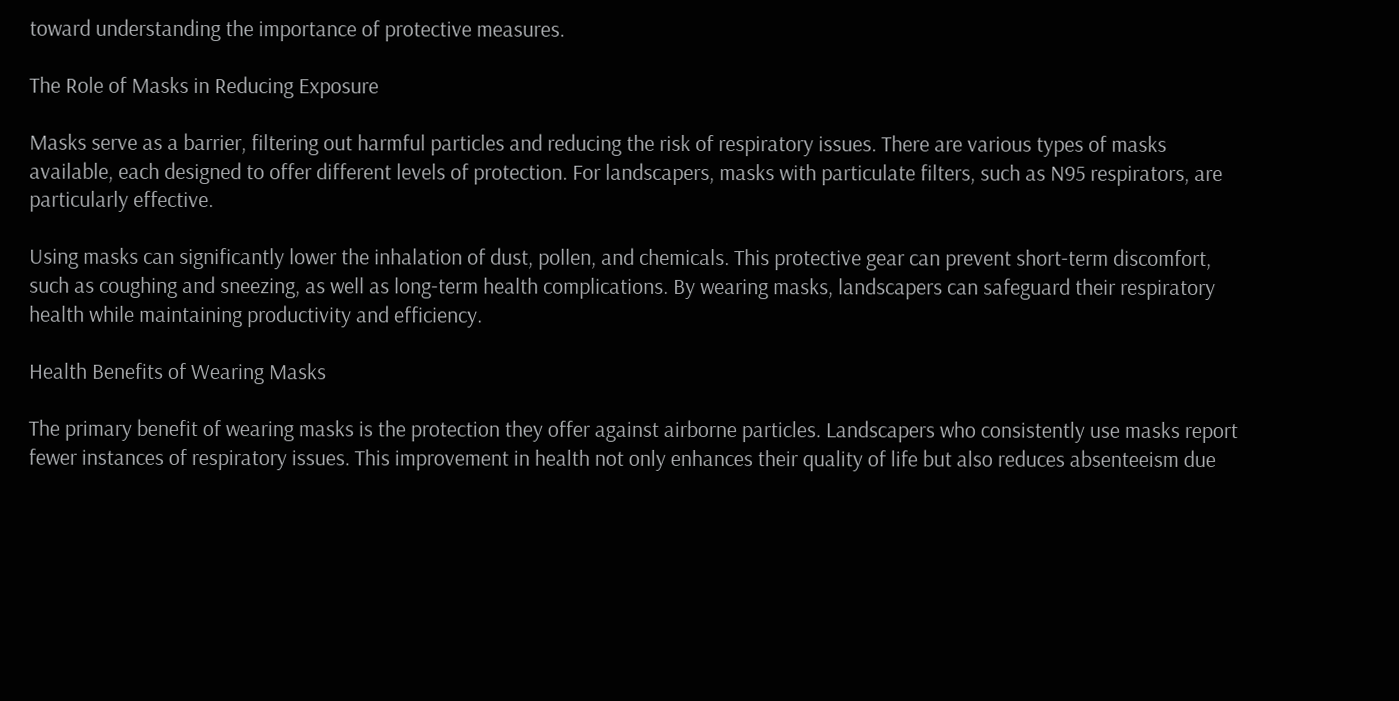toward understanding the importance of protective measures.

The Role of Masks in Reducing Exposure

Masks serve as a barrier, filtering out harmful particles and reducing the risk of respiratory issues. There are various types of masks available, each designed to offer different levels of protection. For landscapers, masks with particulate filters, such as N95 respirators, are particularly effective.

Using masks can significantly lower the inhalation of dust, pollen, and chemicals. This protective gear can prevent short-term discomfort, such as coughing and sneezing, as well as long-term health complications. By wearing masks, landscapers can safeguard their respiratory health while maintaining productivity and efficiency.

Health Benefits of Wearing Masks

The primary benefit of wearing masks is the protection they offer against airborne particles. Landscapers who consistently use masks report fewer instances of respiratory issues. This improvement in health not only enhances their quality of life but also reduces absenteeism due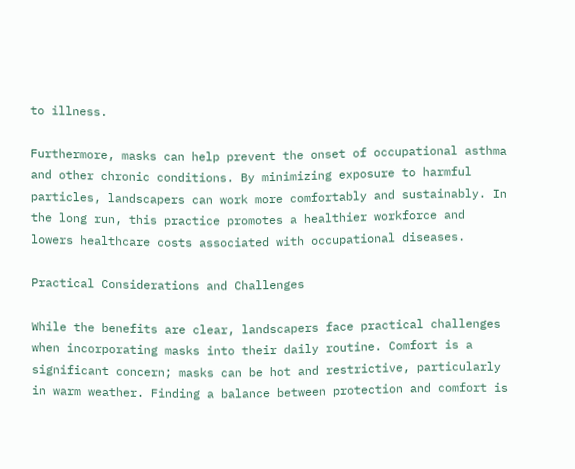to illness.

Furthermore, masks can help prevent the onset of occupational asthma and other chronic conditions. By minimizing exposure to harmful particles, landscapers can work more comfortably and sustainably. In the long run, this practice promotes a healthier workforce and lowers healthcare costs associated with occupational diseases.

Practical Considerations and Challenges

While the benefits are clear, landscapers face practical challenges when incorporating masks into their daily routine. Comfort is a significant concern; masks can be hot and restrictive, particularly in warm weather. Finding a balance between protection and comfort is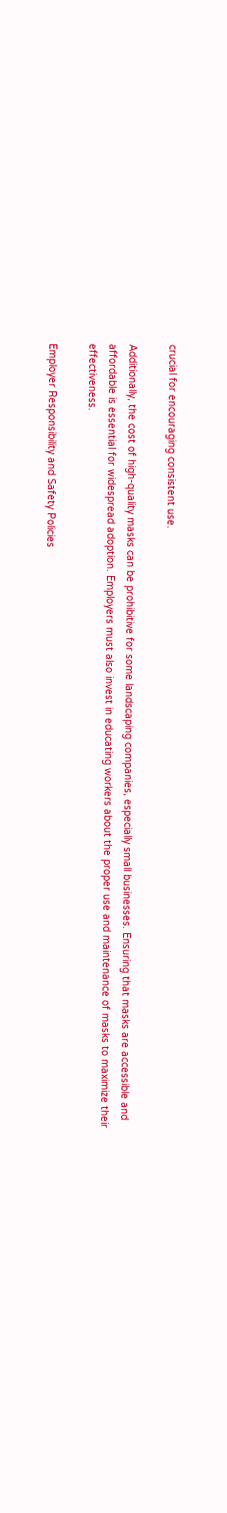crucial for encouraging consistent use.

Additionally, the cost of high-quality masks can be prohibitive for some landscaping companies, especially small businesses. Ensuring that masks are accessible and affordable is essential for widespread adoption. Employers must also invest in educating workers about the proper use and maintenance of masks to maximize their effectiveness.

Employer Responsibility and Safety Policies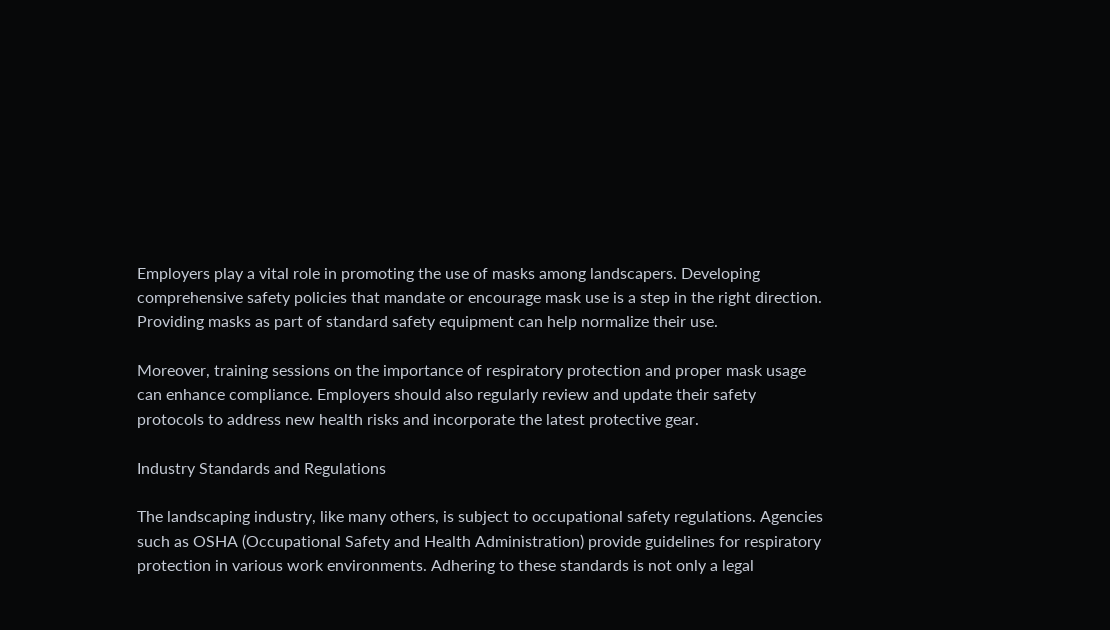Employers play a vital role in promoting the use of masks among landscapers. Developing comprehensive safety policies that mandate or encourage mask use is a step in the right direction. Providing masks as part of standard safety equipment can help normalize their use.

Moreover, training sessions on the importance of respiratory protection and proper mask usage can enhance compliance. Employers should also regularly review and update their safety protocols to address new health risks and incorporate the latest protective gear.

Industry Standards and Regulations

The landscaping industry, like many others, is subject to occupational safety regulations. Agencies such as OSHA (Occupational Safety and Health Administration) provide guidelines for respiratory protection in various work environments. Adhering to these standards is not only a legal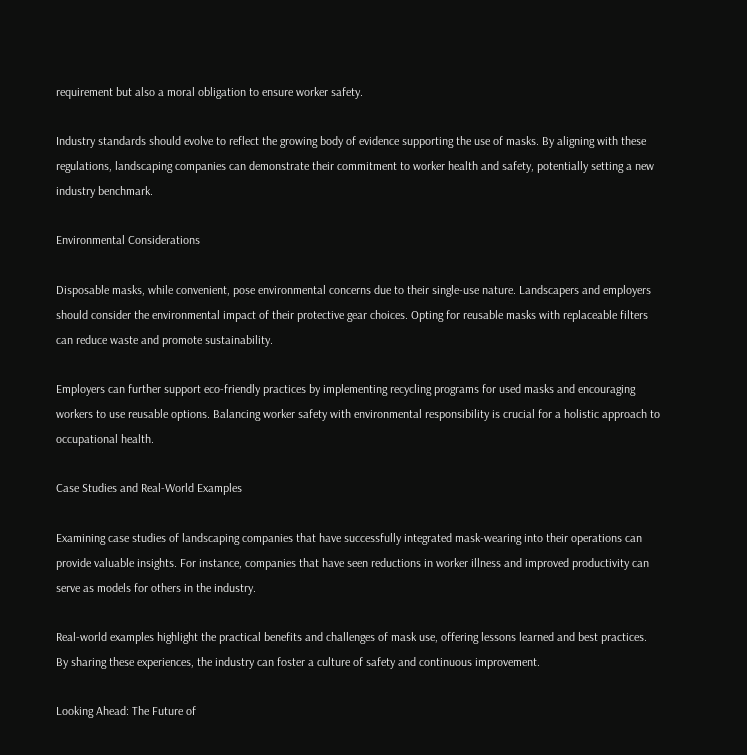requirement but also a moral obligation to ensure worker safety.

Industry standards should evolve to reflect the growing body of evidence supporting the use of masks. By aligning with these regulations, landscaping companies can demonstrate their commitment to worker health and safety, potentially setting a new industry benchmark.

Environmental Considerations

Disposable masks, while convenient, pose environmental concerns due to their single-use nature. Landscapers and employers should consider the environmental impact of their protective gear choices. Opting for reusable masks with replaceable filters can reduce waste and promote sustainability.

Employers can further support eco-friendly practices by implementing recycling programs for used masks and encouraging workers to use reusable options. Balancing worker safety with environmental responsibility is crucial for a holistic approach to occupational health.

Case Studies and Real-World Examples

Examining case studies of landscaping companies that have successfully integrated mask-wearing into their operations can provide valuable insights. For instance, companies that have seen reductions in worker illness and improved productivity can serve as models for others in the industry.

Real-world examples highlight the practical benefits and challenges of mask use, offering lessons learned and best practices. By sharing these experiences, the industry can foster a culture of safety and continuous improvement.

Looking Ahead: The Future of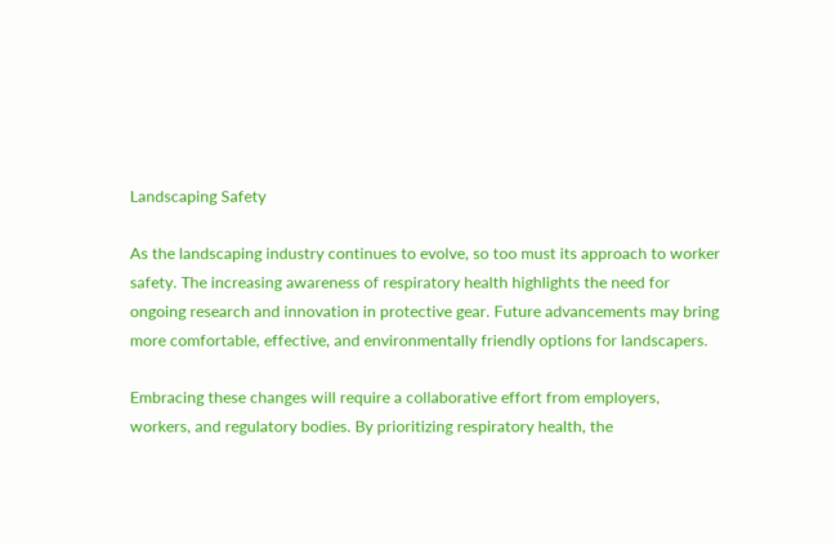Landscaping Safety

As the landscaping industry continues to evolve, so too must its approach to worker safety. The increasing awareness of respiratory health highlights the need for ongoing research and innovation in protective gear. Future advancements may bring more comfortable, effective, and environmentally friendly options for landscapers.

Embracing these changes will require a collaborative effort from employers, workers, and regulatory bodies. By prioritizing respiratory health, the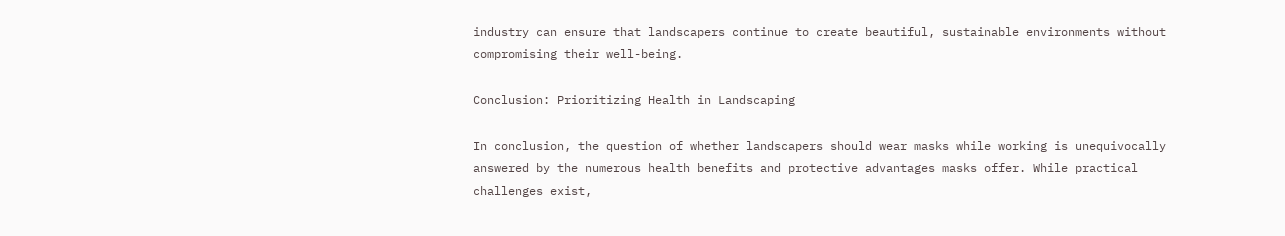industry can ensure that landscapers continue to create beautiful, sustainable environments without compromising their well-being.

Conclusion: Prioritizing Health in Landscaping

In conclusion, the question of whether landscapers should wear masks while working is unequivocally answered by the numerous health benefits and protective advantages masks offer. While practical challenges exist,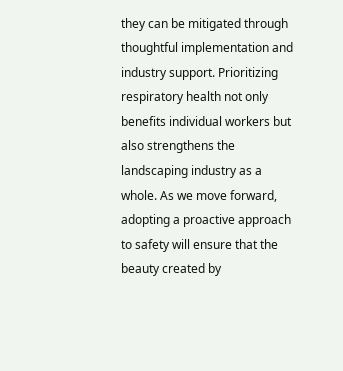they can be mitigated through thoughtful implementation and industry support. Prioritizing respiratory health not only benefits individual workers but also strengthens the landscaping industry as a whole. As we move forward, adopting a proactive approach to safety will ensure that the beauty created by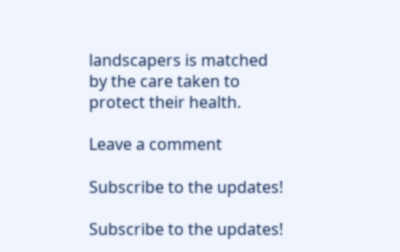landscapers is matched by the care taken to protect their health.

Leave a comment

Subscribe to the updates!

Subscribe to the updates!